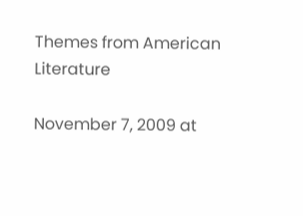Themes from American Literature

November 7, 2009 at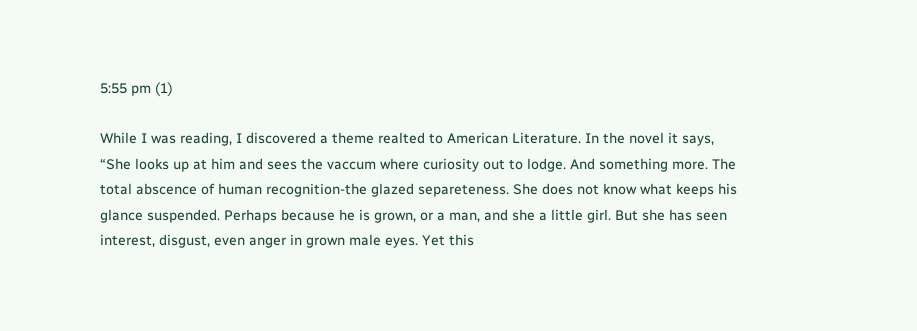5:55 pm (1)

While I was reading, I discovered a theme realted to American Literature. In the novel it says, “She looks up at him and sees the vaccum where curiosity out to lodge. And something more. The total abscence of human recognition-the glazed separeteness. She does not know what keeps his glance suspended. Perhaps because he is grown, or a man, and she a little girl. But she has seen interest, disgust, even anger in grown male eyes. Yet this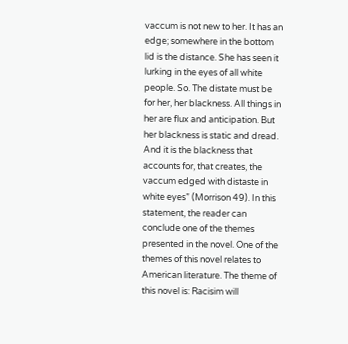vaccum is not new to her. It has an edge; somewhere in the bottom lid is the distance. She has seen it lurking in the eyes of all white people. So. The distate must be for her, her blackness. All things in her are flux and anticipation. But her blackness is static and dread. And it is the blackness that accounts for, that creates, the vaccum edged with distaste in white eyes” (Morrison 49). In this statement, the reader can conclude one of the themes presented in the novel. One of the themes of this novel relates to American literature. The theme of this novel is: Racisim will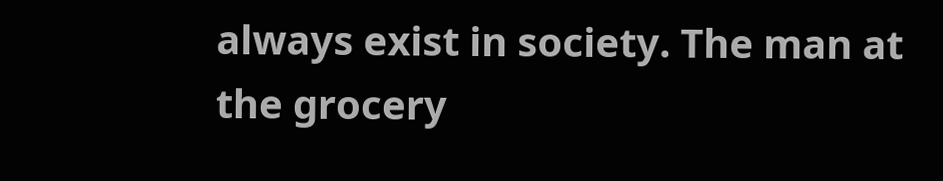always exist in society. The man at the grocery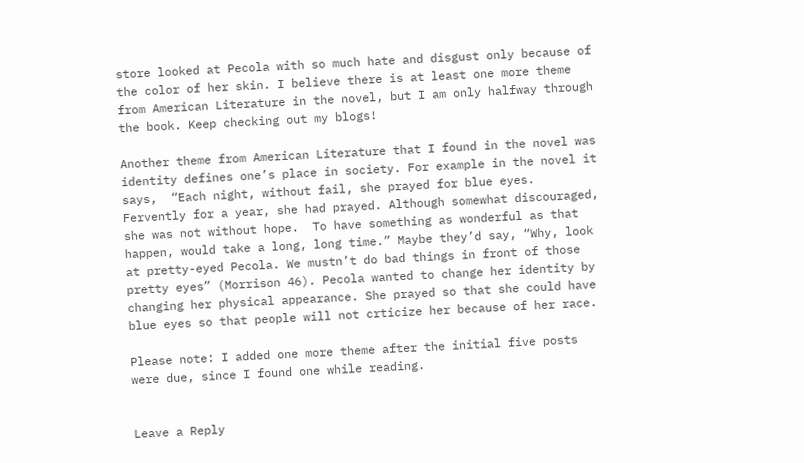store looked at Pecola with so much hate and disgust only because of the color of her skin. I believe there is at least one more theme from American Literature in the novel, but I am only halfway through the book. Keep checking out my blogs!

Another theme from American Literature that I found in the novel was identity defines one’s place in society. For example in the novel it says,  “Each night, without fail, she prayed for blue eyes. Fervently for a year, she had prayed. Although somewhat discouraged, she was not without hope.  To have something as wonderful as that happen, would take a long, long time.” Maybe they’d say, “Why, look at pretty-eyed Pecola. We mustn’t do bad things in front of those pretty eyes” (Morrison 46). Pecola wanted to change her identity by changing her physical appearance. She prayed so that she could have blue eyes so that people will not crticize her because of her race.

Please note: I added one more theme after the initial five posts were due, since I found one while reading.


Leave a Reply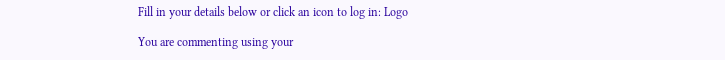Fill in your details below or click an icon to log in: Logo

You are commenting using your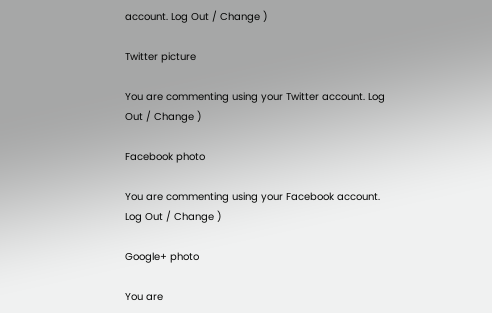account. Log Out / Change )

Twitter picture

You are commenting using your Twitter account. Log Out / Change )

Facebook photo

You are commenting using your Facebook account. Log Out / Change )

Google+ photo

You are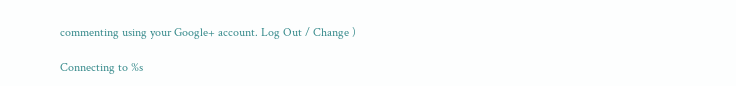commenting using your Google+ account. Log Out / Change )

Connecting to %s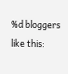%d bloggers like this: